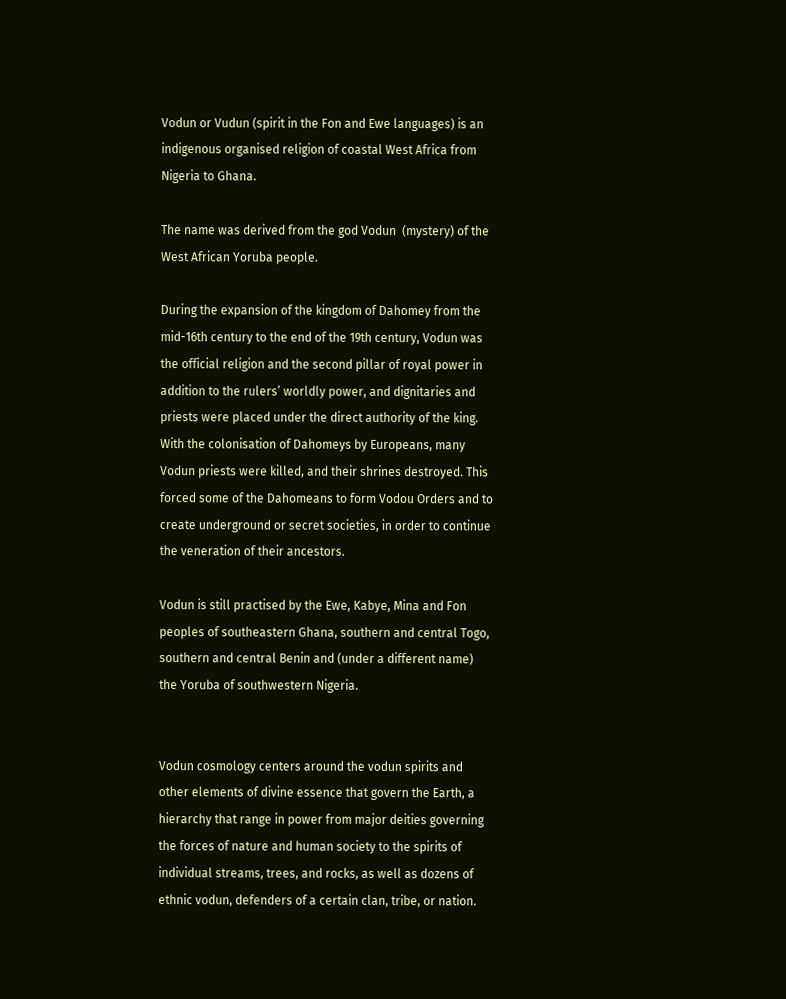Vodun or Vudun (spirit in the Fon and Ewe languages) is an indigenous organised religion of coastal West Africa from Nigeria to Ghana.

The name was derived from the god Vodun  (mystery) of the West African Yoruba people.

During the expansion of the kingdom of Dahomey from the mid-16th century to the end of the 19th century, Vodun was the official religion and the second pillar of royal power in addition to the rulers’ worldly power, and dignitaries and priests were placed under the direct authority of the king. With the colonisation of Dahomeys by Europeans, many Vodun priests were killed, and their shrines destroyed. This forced some of the Dahomeans to form Vodou Orders and to create underground or secret societies, in order to continue the veneration of their ancestors.

Vodun is still practised by the Ewe, Kabye, Mina and Fon peoples of southeastern Ghana, southern and central Togo, southern and central Benin and (under a different name) the Yoruba of southwestern Nigeria.


Vodun cosmology centers around the vodun spirits and other elements of divine essence that govern the Earth, a hierarchy that range in power from major deities governing the forces of nature and human society to the spirits of individual streams, trees, and rocks, as well as dozens of ethnic vodun, defenders of a certain clan, tribe, or nation.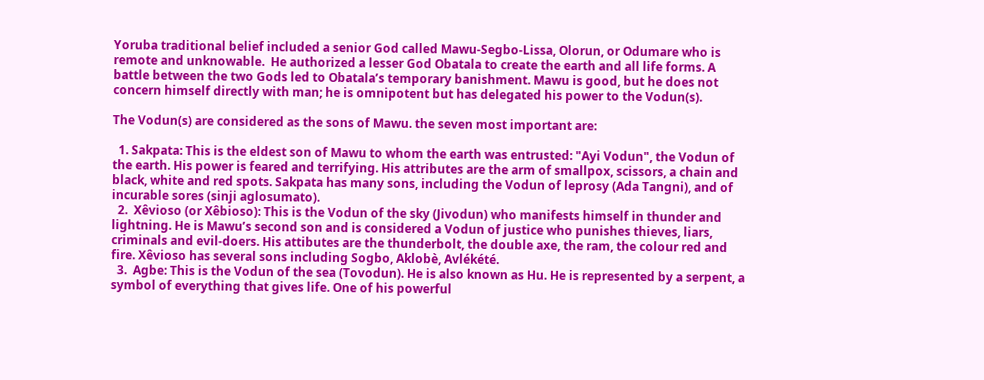Yoruba traditional belief included a senior God called Mawu-Segbo-Lissa, Olorun, or Odumare who is remote and unknowable.  He authorized a lesser God Obatala to create the earth and all life forms. A battle between the two Gods led to Obatala’s temporary banishment. Mawu is good, but he does not concern himself directly with man; he is omnipotent but has delegated his power to the Vodun(s).

The Vodun(s) are considered as the sons of Mawu. the seven most important are:

  1. Sakpata: This is the eldest son of Mawu to whom the earth was entrusted: "Ayi Vodun", the Vodun of the earth. His power is feared and terrifying. His attributes are the arm of smallpox, scissors, a chain and black, white and red spots. Sakpata has many sons, including the Vodun of leprosy (Ada Tangni), and of incurable sores (sinji aglosumato).
  2.  Xêvioso (or Xêbioso): This is the Vodun of the sky (Jivodun) who manifests himself in thunder and lightning. He is Mawu’s second son and is considered a Vodun of justice who punishes thieves, liars, criminals and evil-doers. His attibutes are the thunderbolt, the double axe, the ram, the colour red and fire. Xêvioso has several sons including Sogbo, Aklobè, Avlékété.
  3.  Agbe: This is the Vodun of the sea (Tovodun). He is also known as Hu. He is represented by a serpent, a symbol of everything that gives life. One of his powerful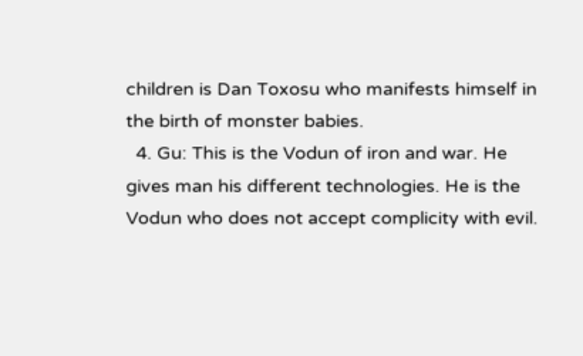children is Dan Toxosu who manifests himself in the birth of monster babies.
  4. Gu: This is the Vodun of iron and war. He gives man his different technologies. He is the Vodun who does not accept complicity with evil.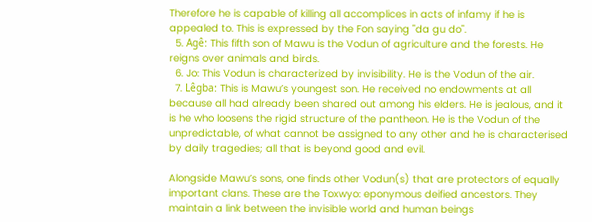Therefore he is capable of killing all accomplices in acts of infamy if he is appealed to. This is expressed by the Fon saying "da gu do".
  5. Agê: This fifth son of Mawu is the Vodun of agriculture and the forests. He reigns over animals and birds.
  6. Jo: This Vodun is characterized by invisibility. He is the Vodun of the air.
  7. Lêgba: This is Mawu’s youngest son. He received no endowments at all because all had already been shared out among his elders. He is jealous, and it is he who loosens the rigid structure of the pantheon. He is the Vodun of the unpredictable, of what cannot be assigned to any other and he is characterised by daily tragedies; all that is beyond good and evil.

Alongside Mawu’s sons, one finds other Vodun(s) that are protectors of equally important clans. These are the Toxwyo: eponymous deified ancestors. They maintain a link between the invisible world and human beings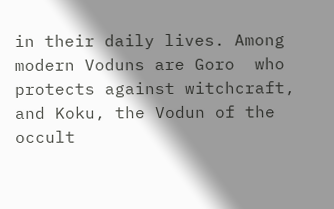in their daily lives. Among modern Voduns are Goro  who protects against witchcraft, and Koku, the Vodun of the occult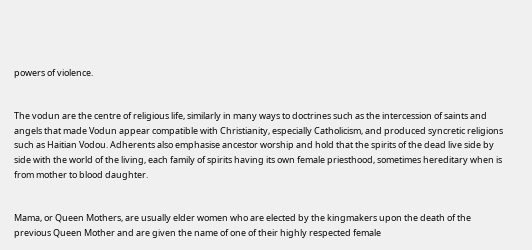powers of violence.


The vodun are the centre of religious life, similarly in many ways to doctrines such as the intercession of saints and angels that made Vodun appear compatible with Christianity, especially Catholicism, and produced syncretic religions such as Haitian Vodou. Adherents also emphasise ancestor worship and hold that the spirits of the dead live side by side with the world of the living, each family of spirits having its own female priesthood, sometimes hereditary when is from mother to blood daughter.


Mama, or Queen Mothers, are usually elder women who are elected by the kingmakers upon the death of the previous Queen Mother and are given the name of one of their highly respected female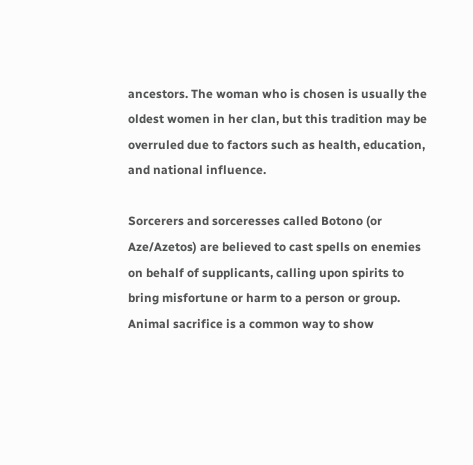ancestors. The woman who is chosen is usually the oldest women in her clan, but this tradition may be overruled due to factors such as health, education, and national influence.

Sorcerers and sorceresses called Botono (or Aze/Azetos) are believed to cast spells on enemies on behalf of supplicants, calling upon spirits to bring misfortune or harm to a person or group. Animal sacrifice is a common way to show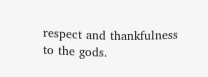respect and thankfulness to the gods.